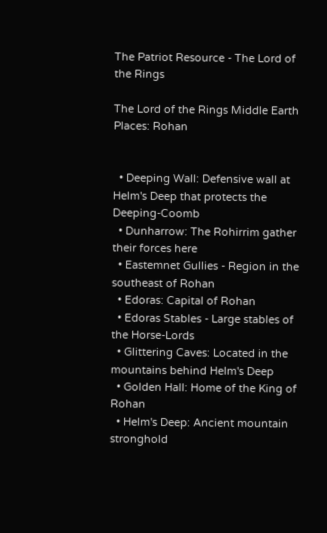The Patriot Resource - The Lord of the Rings

The Lord of the Rings Middle Earth Places: Rohan


  • Deeping Wall: Defensive wall at Helm's Deep that protects the Deeping-Coomb
  • Dunharrow: The Rohirrim gather their forces here
  • Eastemnet Gullies - Region in the southeast of Rohan
  • Edoras: Capital of Rohan
  • Edoras Stables - Large stables of the Horse-Lords
  • Glittering Caves: Located in the mountains behind Helm's Deep
  • Golden Hall: Home of the King of Rohan
  • Helm's Deep: Ancient mountain stronghold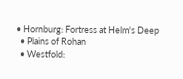• Hornburg: Fortress at Helm's Deep
  • Plains of Rohan
  • Westfold: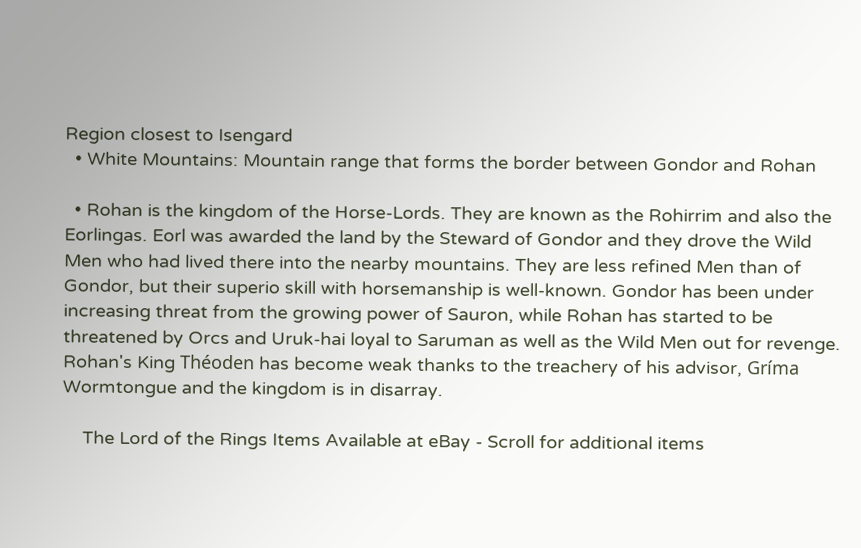Region closest to Isengard
  • White Mountains: Mountain range that forms the border between Gondor and Rohan

  • Rohan is the kingdom of the Horse-Lords. They are known as the Rohirrim and also the Eorlingas. Eorl was awarded the land by the Steward of Gondor and they drove the Wild Men who had lived there into the nearby mountains. They are less refined Men than of Gondor, but their superio skill with horsemanship is well-known. Gondor has been under increasing threat from the growing power of Sauron, while Rohan has started to be threatened by Orcs and Uruk-hai loyal to Saruman as well as the Wild Men out for revenge. Rohan's King Théoden has become weak thanks to the treachery of his advisor, Gríma Wormtongue and the kingdom is in disarray.

    The Lord of the Rings Items Available at eBay - Scroll for additional items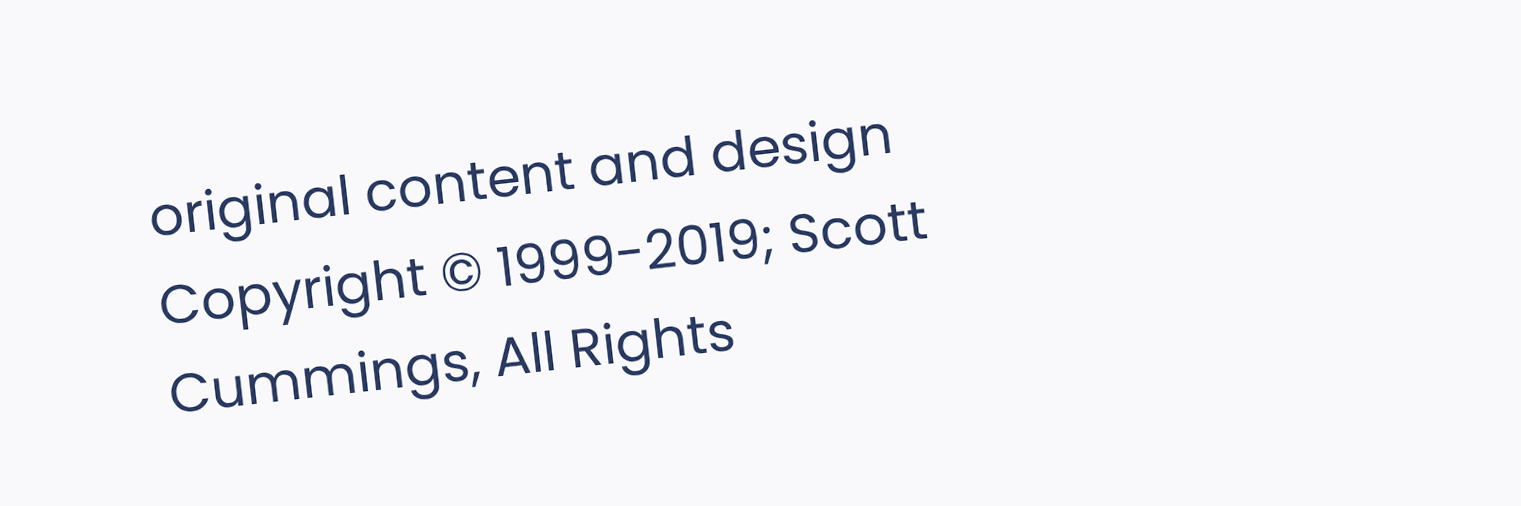original content and design Copyright © 1999-2019; Scott Cummings, All Rights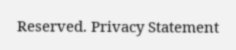Reserved. Privacy Statement